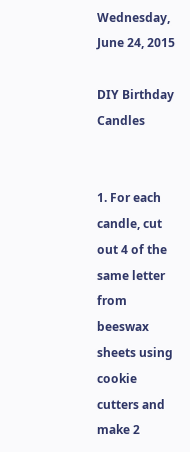Wednesday, June 24, 2015

DIY Birthday Candles


1. For each candle, cut out 4 of the same letter from beeswax sheets using cookie cutters and make 2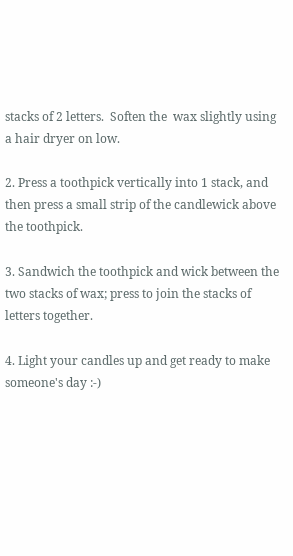stacks of 2 letters.  Soften the  wax slightly using a hair dryer on low.

2. Press a toothpick vertically into 1 stack, and then press a small strip of the candlewick above the toothpick.

3. Sandwich the toothpick and wick between the two stacks of wax; press to join the stacks of letters together.

4. Light your candles up and get ready to make someone's day :-)